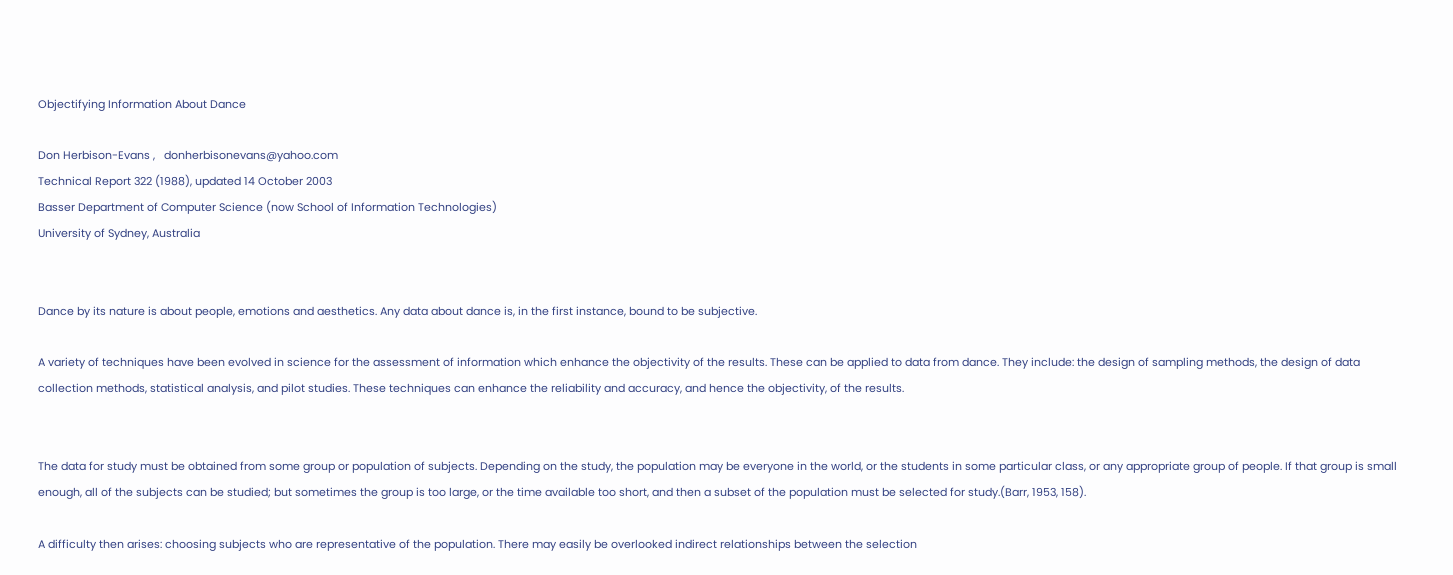Objectifying Information About Dance

Don Herbison-Evans ,   donherbisonevans@yahoo.com
Technical Report 322 (1988), updated 14 October 2003
Basser Department of Computer Science (now School of Information Technologies)
University of Sydney, Australia


Dance by its nature is about people, emotions and aesthetics. Any data about dance is, in the first instance, bound to be subjective.

A variety of techniques have been evolved in science for the assessment of information which enhance the objectivity of the results. These can be applied to data from dance. They include: the design of sampling methods, the design of data collection methods, statistical analysis, and pilot studies. These techniques can enhance the reliability and accuracy, and hence the objectivity, of the results.


The data for study must be obtained from some group or population of subjects. Depending on the study, the population may be everyone in the world, or the students in some particular class, or any appropriate group of people. If that group is small enough, all of the subjects can be studied; but sometimes the group is too large, or the time available too short, and then a subset of the population must be selected for study.(Barr, 1953, 158).

A difficulty then arises: choosing subjects who are representative of the population. There may easily be overlooked indirect relationships between the selection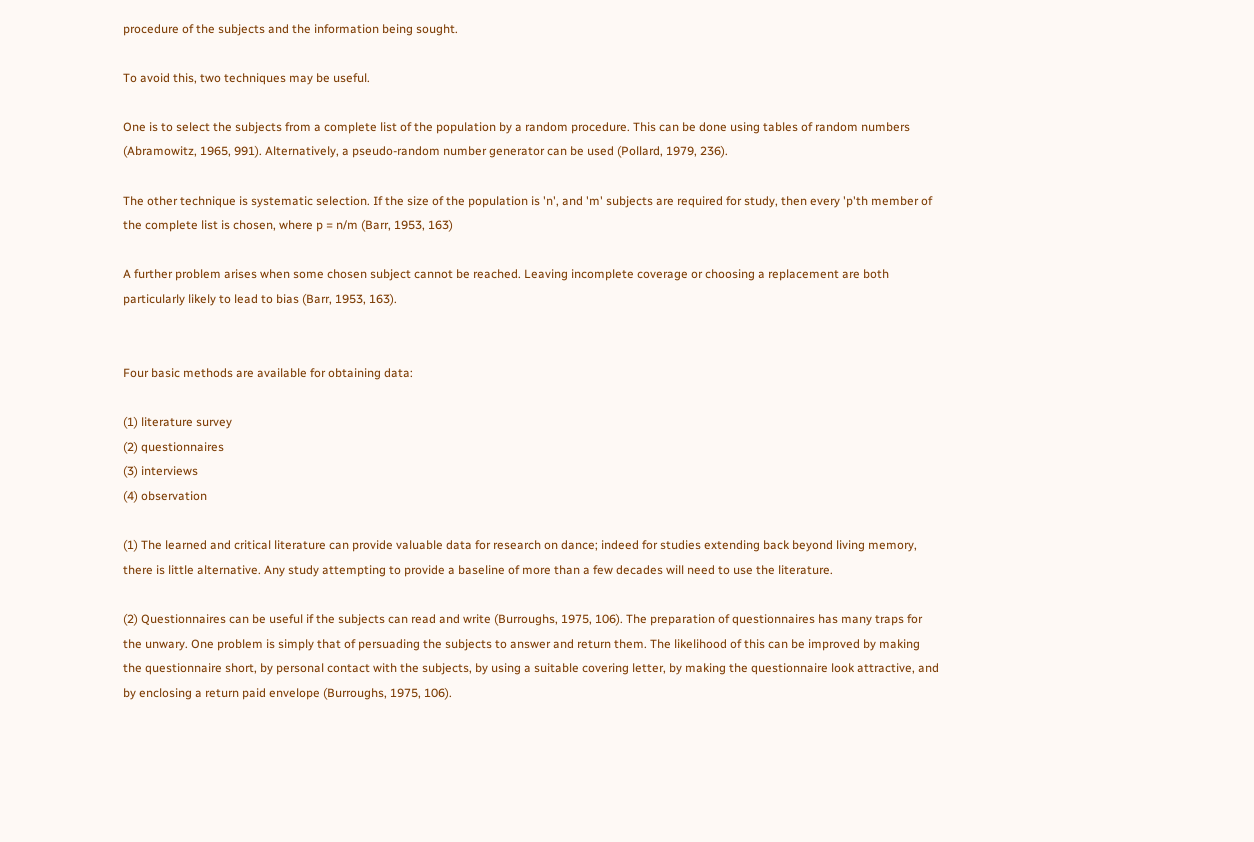procedure of the subjects and the information being sought.

To avoid this, two techniques may be useful.

One is to select the subjects from a complete list of the population by a random procedure. This can be done using tables of random numbers (Abramowitz, 1965, 991). Alternatively, a pseudo-random number generator can be used (Pollard, 1979, 236).

The other technique is systematic selection. If the size of the population is 'n', and 'm' subjects are required for study, then every 'p'th member of the complete list is chosen, where p = n/m (Barr, 1953, 163)

A further problem arises when some chosen subject cannot be reached. Leaving incomplete coverage or choosing a replacement are both particularly likely to lead to bias (Barr, 1953, 163).


Four basic methods are available for obtaining data:

(1) literature survey
(2) questionnaires
(3) interviews
(4) observation

(1) The learned and critical literature can provide valuable data for research on dance; indeed for studies extending back beyond living memory, there is little alternative. Any study attempting to provide a baseline of more than a few decades will need to use the literature.

(2) Questionnaires can be useful if the subjects can read and write (Burroughs, 1975, 106). The preparation of questionnaires has many traps for the unwary. One problem is simply that of persuading the subjects to answer and return them. The likelihood of this can be improved by making the questionnaire short, by personal contact with the subjects, by using a suitable covering letter, by making the questionnaire look attractive, and by enclosing a return paid envelope (Burroughs, 1975, 106).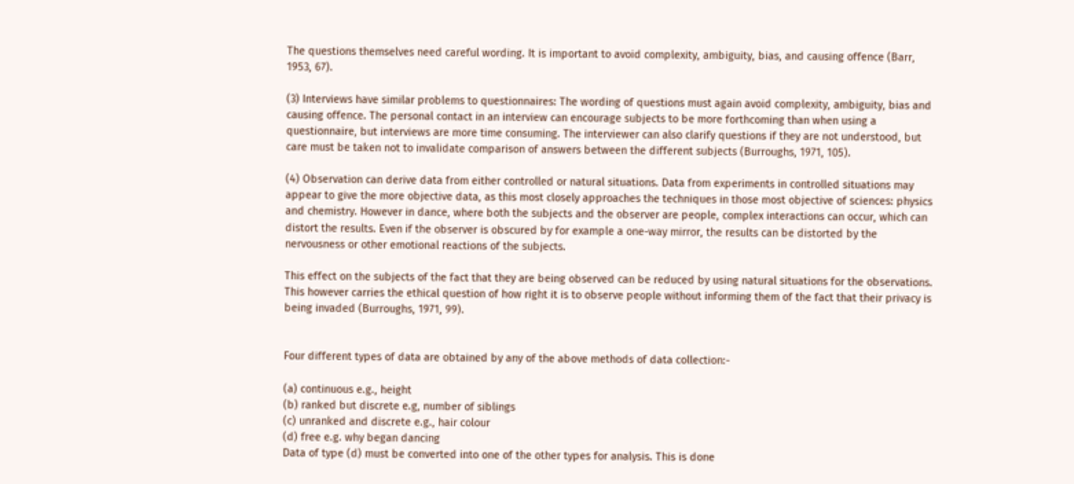The questions themselves need careful wording. It is important to avoid complexity, ambiguity, bias, and causing offence (Barr, 1953, 67).

(3) Interviews have similar problems to questionnaires: The wording of questions must again avoid complexity, ambiguity, bias and causing offence. The personal contact in an interview can encourage subjects to be more forthcoming than when using a questionnaire, but interviews are more time consuming. The interviewer can also clarify questions if they are not understood, but care must be taken not to invalidate comparison of answers between the different subjects (Burroughs, 1971, 105).

(4) Observation can derive data from either controlled or natural situations. Data from experiments in controlled situations may appear to give the more objective data, as this most closely approaches the techniques in those most objective of sciences: physics and chemistry. However in dance, where both the subjects and the observer are people, complex interactions can occur, which can distort the results. Even if the observer is obscured by for example a one-way mirror, the results can be distorted by the nervousness or other emotional reactions of the subjects.

This effect on the subjects of the fact that they are being observed can be reduced by using natural situations for the observations. This however carries the ethical question of how right it is to observe people without informing them of the fact that their privacy is being invaded (Burroughs, 1971, 99).


Four different types of data are obtained by any of the above methods of data collection:-

(a) continuous e.g., height
(b) ranked but discrete e.g, number of siblings
(c) unranked and discrete e.g., hair colour
(d) free e.g. why began dancing
Data of type (d) must be converted into one of the other types for analysis. This is done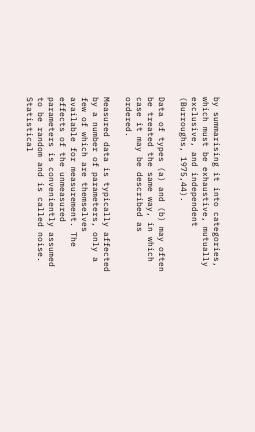by summarising it into categories, which must be exhaustive, mutually exclusive, and independent (Burroughs, 1975,44).

Data of types (a) and (b) may often be treated the same way, in which case it may be described as ordered.

Measured data is typically affected by a number of parameters, only a few of which are themselves available for measurement. The effects of the unmeasured parameters is conveniently assumed to be random and is called noise. Statistical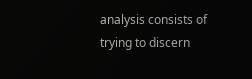analysis consists of trying to discern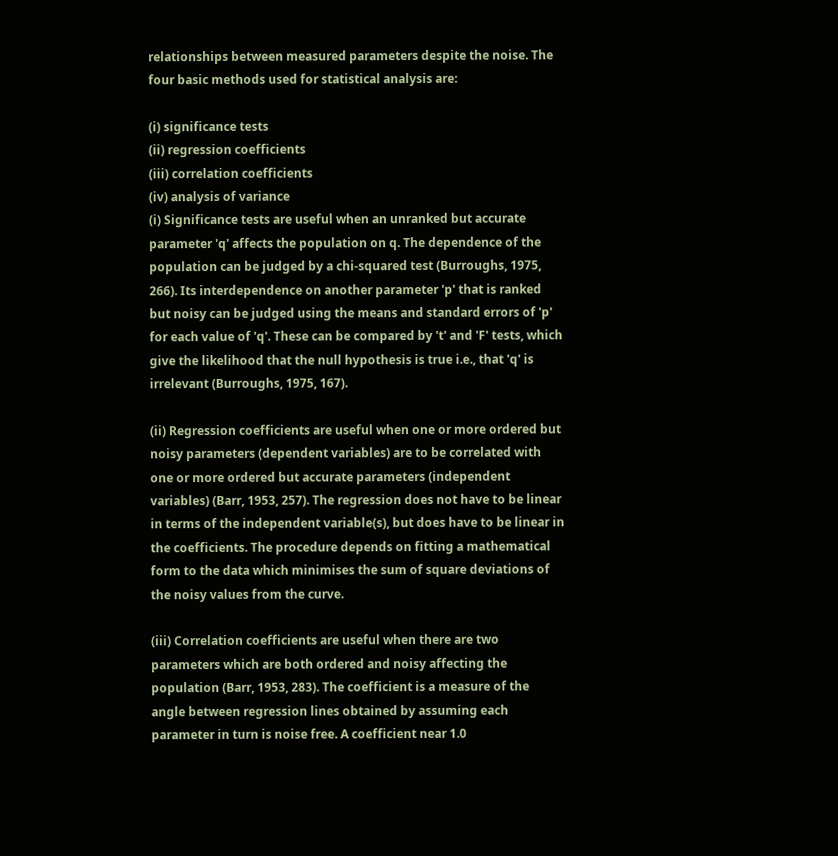relationships between measured parameters despite the noise. The four basic methods used for statistical analysis are:

(i) significance tests
(ii) regression coefficients
(iii) correlation coefficients
(iv) analysis of variance
(i) Significance tests are useful when an unranked but accurate parameter 'q' affects the population on q. The dependence of the population can be judged by a chi-squared test (Burroughs, 1975, 266). Its interdependence on another parameter 'p' that is ranked but noisy can be judged using the means and standard errors of 'p' for each value of 'q'. These can be compared by 't' and 'F' tests, which give the likelihood that the null hypothesis is true i.e., that 'q' is irrelevant (Burroughs, 1975, 167).

(ii) Regression coefficients are useful when one or more ordered but noisy parameters (dependent variables) are to be correlated with one or more ordered but accurate parameters (independent variables) (Barr, 1953, 257). The regression does not have to be linear in terms of the independent variable(s), but does have to be linear in the coefficients. The procedure depends on fitting a mathematical form to the data which minimises the sum of square deviations of the noisy values from the curve.

(iii) Correlation coefficients are useful when there are two parameters which are both ordered and noisy affecting the population (Barr, 1953, 283). The coefficient is a measure of the angle between regression lines obtained by assuming each parameter in turn is noise free. A coefficient near 1.0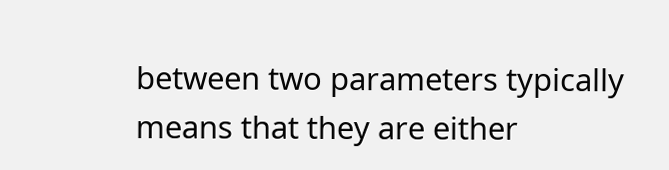between two parameters typically means that they are either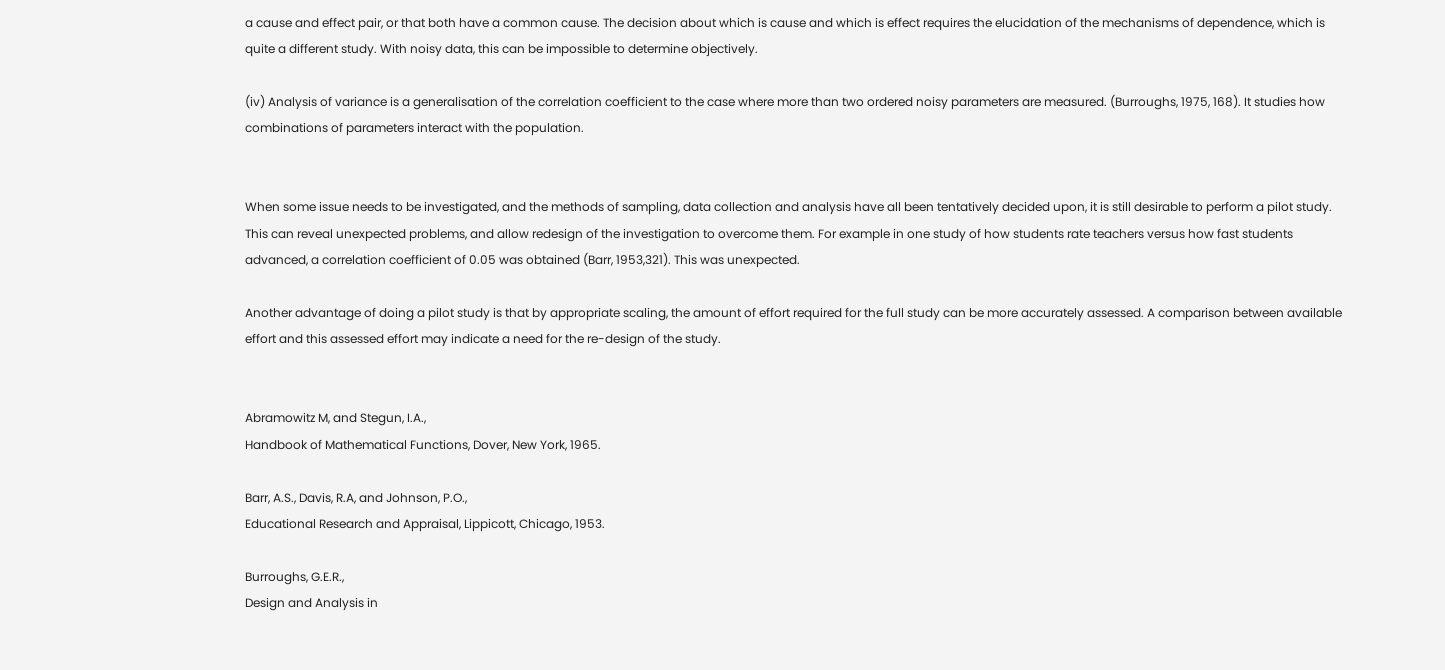a cause and effect pair, or that both have a common cause. The decision about which is cause and which is effect requires the elucidation of the mechanisms of dependence, which is quite a different study. With noisy data, this can be impossible to determine objectively.

(iv) Analysis of variance is a generalisation of the correlation coefficient to the case where more than two ordered noisy parameters are measured. (Burroughs, 1975, 168). It studies how combinations of parameters interact with the population.


When some issue needs to be investigated, and the methods of sampling, data collection and analysis have all been tentatively decided upon, it is still desirable to perform a pilot study. This can reveal unexpected problems, and allow redesign of the investigation to overcome them. For example in one study of how students rate teachers versus how fast students advanced, a correlation coefficient of 0.05 was obtained (Barr, 1953,321). This was unexpected.

Another advantage of doing a pilot study is that by appropriate scaling, the amount of effort required for the full study can be more accurately assessed. A comparison between available effort and this assessed effort may indicate a need for the re-design of the study.


Abramowitz M, and Stegun, I.A.,
Handbook of Mathematical Functions, Dover, New York, 1965.

Barr, A.S., Davis, R.A, and Johnson, P.O.,
Educational Research and Appraisal, Lippicott, Chicago, 1953.

Burroughs, G.E.R.,
Design and Analysis in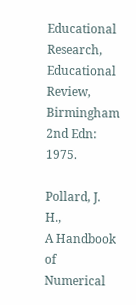Educational Research, Educational Review, Birmingham 2nd Edn: 1975.

Pollard, J. H.,
A Handbook of Numerical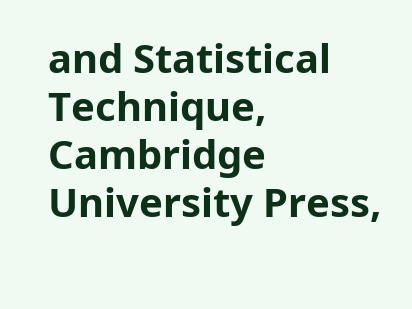and Statistical Technique, Cambridge University Press,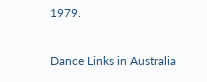1979.

Dance Links in Australia